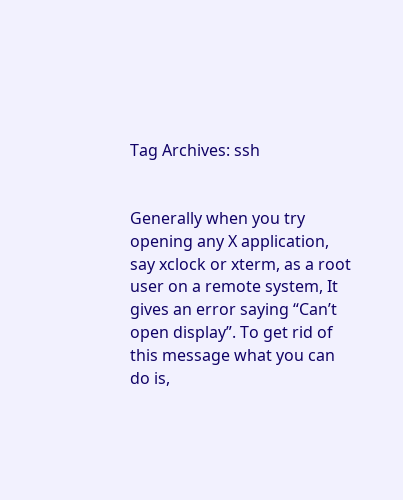Tag Archives: ssh


Generally when you try opening any X application, say xclock or xterm, as a root user on a remote system, It gives an error saying “Can’t open display”. To get rid of this message what you can do is,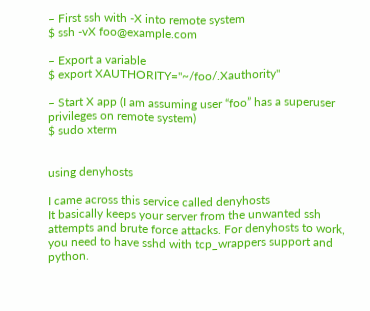– First ssh with -X into remote system
$ ssh -vX foo@example.com

– Export a variable
$ export XAUTHORITY="~/foo/.Xauthority"

– Start X app (I am assuming user “foo” has a superuser privileges on remote system)
$ sudo xterm


using denyhosts

I came across this service called denyhosts
It basically keeps your server from the unwanted ssh attempts and brute force attacks. For denyhosts to work, you need to have sshd with tcp_wrappers support and python.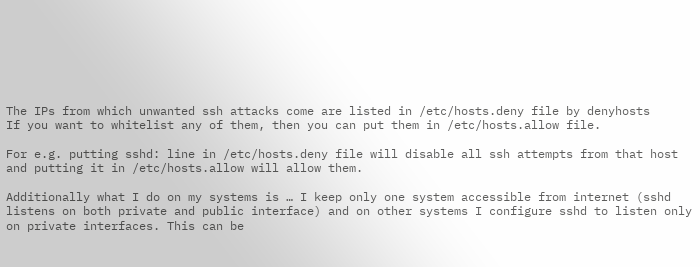The IPs from which unwanted ssh attacks come are listed in /etc/hosts.deny file by denyhosts
If you want to whitelist any of them, then you can put them in /etc/hosts.allow file.

For e.g. putting sshd: line in /etc/hosts.deny file will disable all ssh attempts from that host and putting it in /etc/hosts.allow will allow them.

Additionally what I do on my systems is … I keep only one system accessible from internet (sshd listens on both private and public interface) and on other systems I configure sshd to listen only on private interfaces. This can be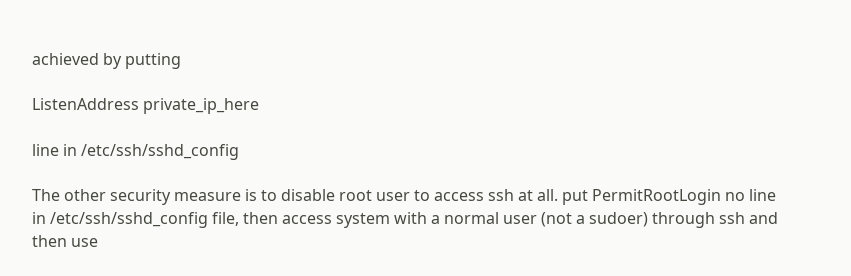achieved by putting

ListenAddress private_ip_here

line in /etc/ssh/sshd_config

The other security measure is to disable root user to access ssh at all. put PermitRootLogin no line in /etc/ssh/sshd_config file, then access system with a normal user (not a sudoer) through ssh and then use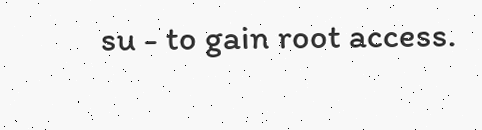su - to gain root access.